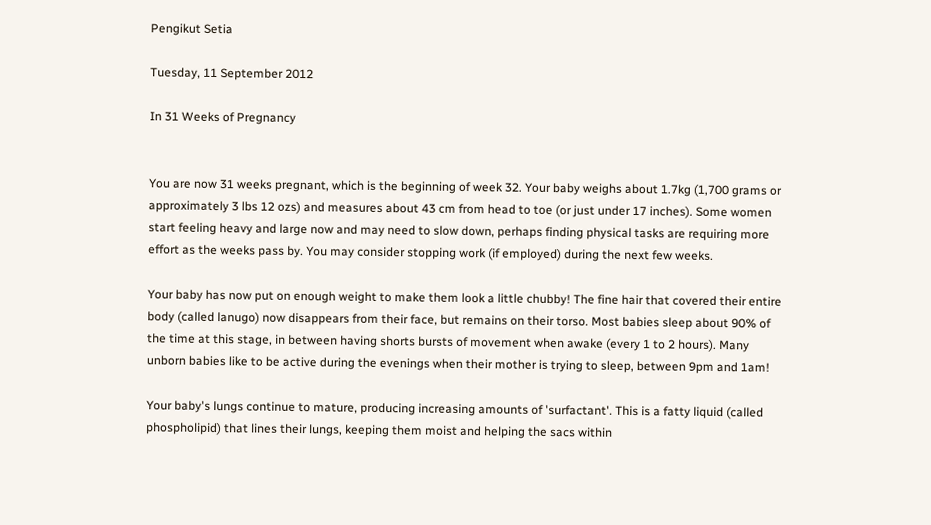Pengikut Setia

Tuesday, 11 September 2012

In 31 Weeks of Pregnancy


You are now 31 weeks pregnant, which is the beginning of week 32. Your baby weighs about 1.7kg (1,700 grams or approximately 3 lbs 12 ozs) and measures about 43 cm from head to toe (or just under 17 inches). Some women start feeling heavy and large now and may need to slow down, perhaps finding physical tasks are requiring more effort as the weeks pass by. You may consider stopping work (if employed) during the next few weeks.

Your baby has now put on enough weight to make them look a little chubby! The fine hair that covered their entire body (called lanugo) now disappears from their face, but remains on their torso. Most babies sleep about 90% of the time at this stage, in between having shorts bursts of movement when awake (every 1 to 2 hours). Many unborn babies like to be active during the evenings when their mother is trying to sleep, between 9pm and 1am!

Your baby's lungs continue to mature, producing increasing amounts of 'surfactant'. This is a fatty liquid (called phospholipid) that lines their lungs, keeping them moist and helping the sacs within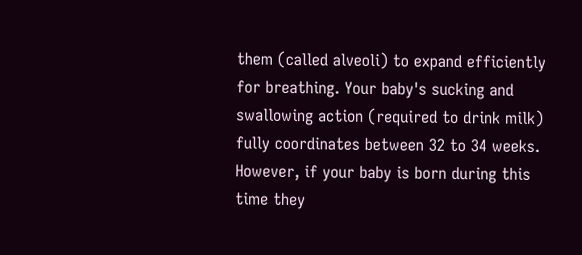them (called alveoli) to expand efficiently for breathing. Your baby's sucking and swallowing action (required to drink milk) fully coordinates between 32 to 34 weeks. However, if your baby is born during this time they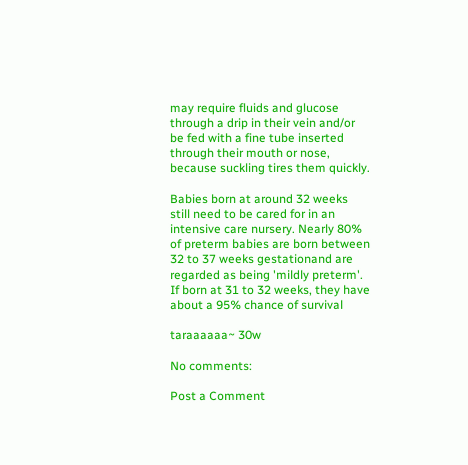may require fluids and glucose through a drip in their vein and/or be fed with a fine tube inserted through their mouth or nose, because suckling tires them quickly.

Babies born at around 32 weeks still need to be cared for in an intensive care nursery. Nearly 80% of preterm babies are born between 32 to 37 weeks gestationand are regarded as being 'mildly preterm'. If born at 31 to 32 weeks, they have about a 95% chance of survival

taraaaaaa~ 30w

No comments:

Post a Comment